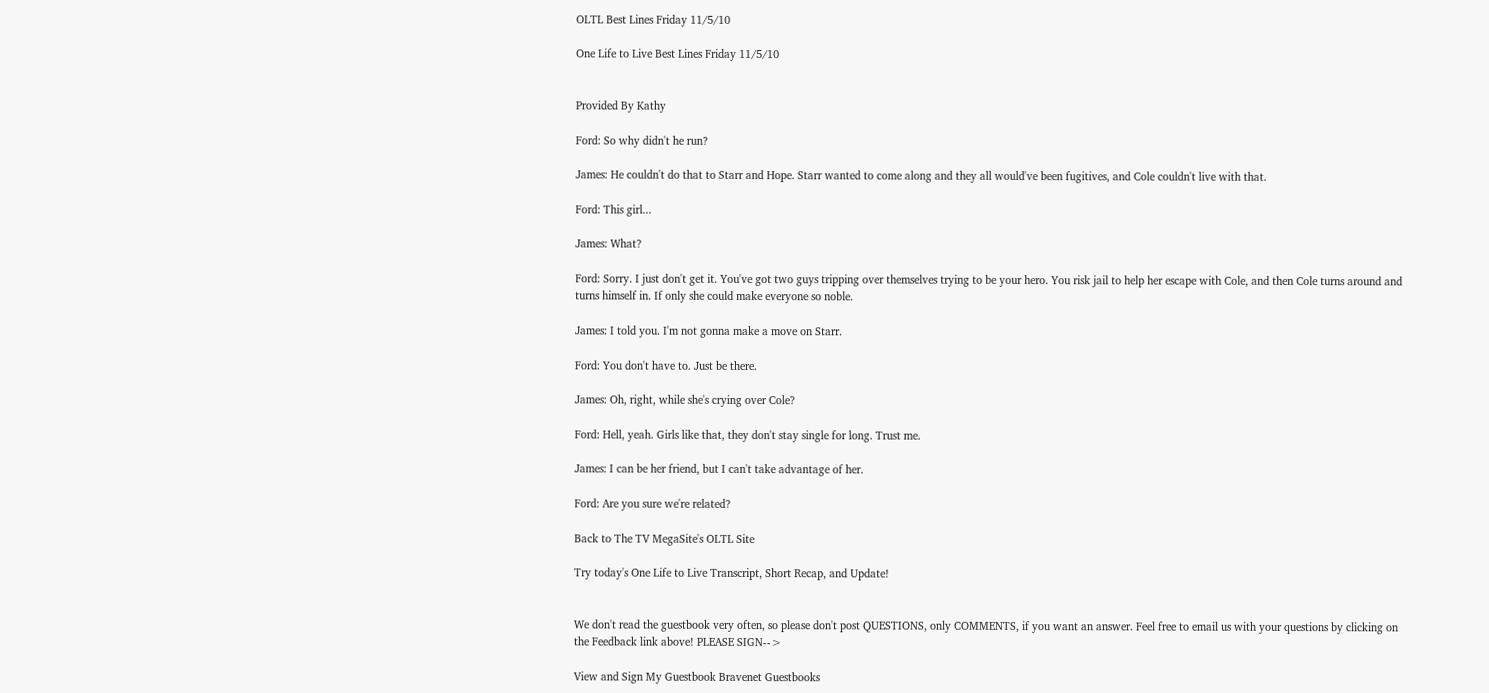OLTL Best Lines Friday 11/5/10

One Life to Live Best Lines Friday 11/5/10


Provided By Kathy

Ford: So why didn't he run?

James: He couldn't do that to Starr and Hope. Starr wanted to come along and they all would've been fugitives, and Cole couldn't live with that.

Ford: This girl...

James: What?

Ford: Sorry. I just don't get it. You've got two guys tripping over themselves trying to be your hero. You risk jail to help her escape with Cole, and then Cole turns around and turns himself in. If only she could make everyone so noble.

James: I told you. I'm not gonna make a move on Starr.

Ford: You don't have to. Just be there.

James: Oh, right, while she's crying over Cole?

Ford: Hell, yeah. Girls like that, they don't stay single for long. Trust me.

James: I can be her friend, but I can't take advantage of her.

Ford: Are you sure we're related?

Back to The TV MegaSite's OLTL Site

Try today's One Life to Live Transcript, Short Recap, and Update!


We don't read the guestbook very often, so please don't post QUESTIONS, only COMMENTS, if you want an answer. Feel free to email us with your questions by clicking on the Feedback link above! PLEASE SIGN-->

View and Sign My Guestbook Bravenet Guestbooks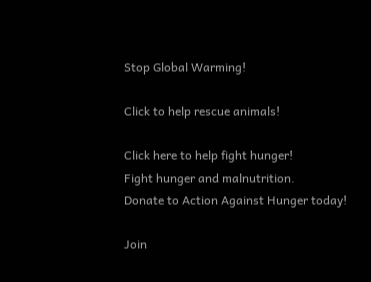Stop Global Warming!

Click to help rescue animals!

Click here to help fight hunger!
Fight hunger and malnutrition.
Donate to Action Against Hunger today!

Join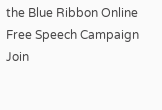the Blue Ribbon Online Free Speech Campaign
Join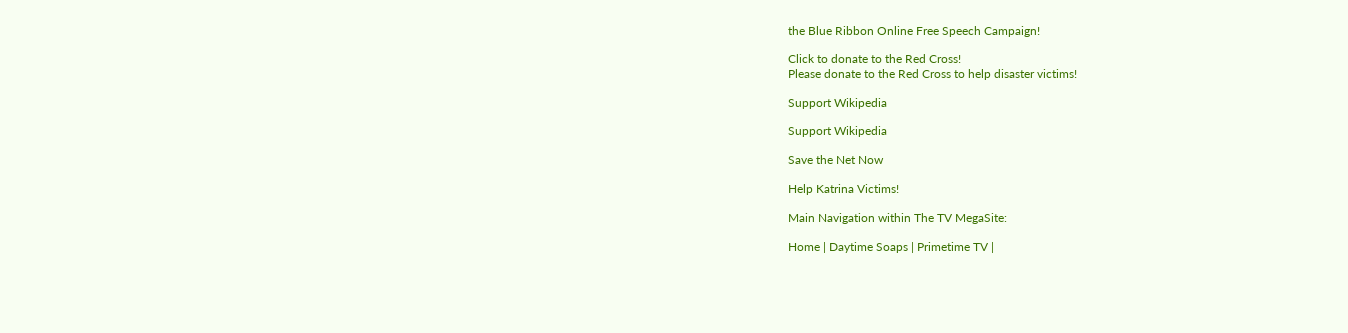the Blue Ribbon Online Free Speech Campaign!

Click to donate to the Red Cross!
Please donate to the Red Cross to help disaster victims!

Support Wikipedia

Support Wikipedia

Save the Net Now

Help Katrina Victims!

Main Navigation within The TV MegaSite:

Home | Daytime Soaps | Primetime TV |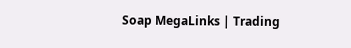Soap MegaLinks | Trading